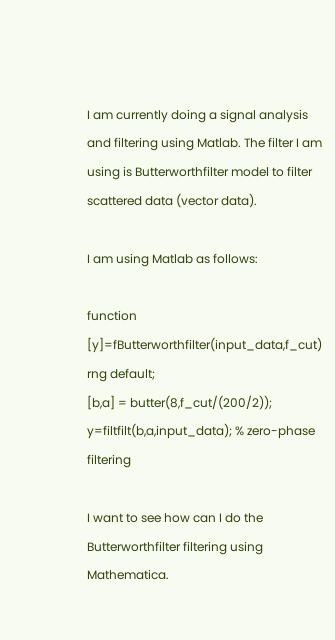I am currently doing a signal analysis and filtering using Matlab. The filter I am using is Butterworthfilter model to filter scattered data (vector data).

I am using Matlab as follows:

function [y]=fButterworthfilter(input_data,f_cut)
rng default;
[b,a] = butter(8,f_cut/(200/2));
y=filtfilt(b,a,input_data); % zero-phase filtering

I want to see how can I do the Butterworthfilter filtering using Mathematica.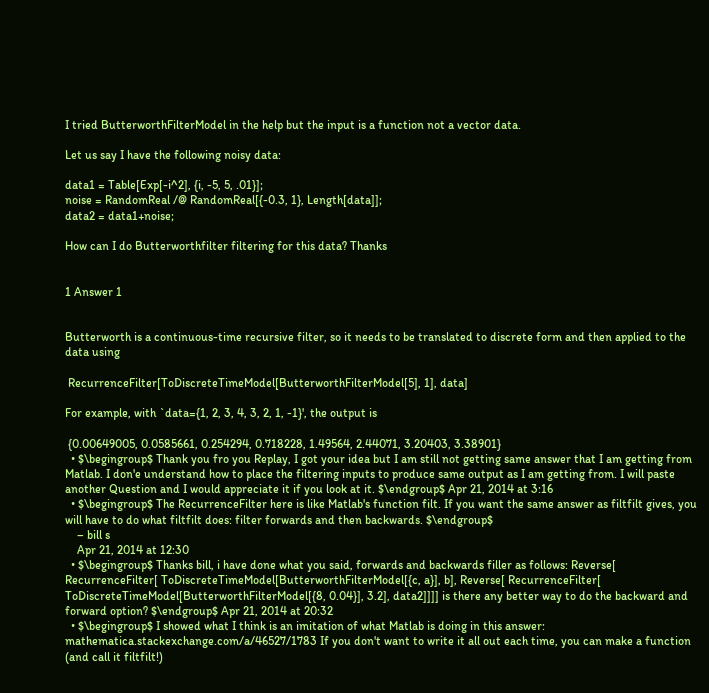I tried ButterworthFilterModel in the help but the input is a function not a vector data.

Let us say I have the following noisy data:

data1 = Table[Exp[-i^2], {i, -5, 5, .01}];
noise = RandomReal /@ RandomReal[{-0.3, 1}, Length[data]];
data2 = data1+noise;

How can I do Butterworthfilter filtering for this data? Thanks


1 Answer 1


Butterworth is a continuous-time recursive filter, so it needs to be translated to discrete form and then applied to the data using

 RecurrenceFilter[ToDiscreteTimeModel[ButterworthFilterModel[5], 1], data]

For example, with `data={1, 2, 3, 4, 3, 2, 1, -1}', the output is

 {0.00649005, 0.0585661, 0.254294, 0.718228, 1.49564, 2.44071, 3.20403, 3.38901}
  • $\begingroup$ Thank you fro you Replay, I got your idea but I am still not getting same answer that I am getting from Matlab. I don'e understand how to place the filtering inputs to produce same output as I am getting from. I will paste another Question and I would appreciate it if you look at it. $\endgroup$ Apr 21, 2014 at 3:16
  • $\begingroup$ The RecurrenceFilter here is like Matlab's function filt. If you want the same answer as filtfilt gives, you will have to do what filtfilt does: filter forwards and then backwards. $\endgroup$
    – bill s
    Apr 21, 2014 at 12:30
  • $\begingroup$ Thanks bill, i have done what you said, forwards and backwards filler as follows: Reverse[ RecurrenceFilter[ ToDiscreteTimeModel[ButterworthFilterModel[{c, a}], b], Reverse[ RecurrenceFilter[ ToDiscreteTimeModel[ButterworthFilterModel[{8, 0.04}], 3.2], data2]]]] is there any better way to do the backward and forward option? $\endgroup$ Apr 21, 2014 at 20:32
  • $\begingroup$ I showed what I think is an imitation of what Matlab is doing in this answer: mathematica.stackexchange.com/a/46527/1783 If you don't want to write it all out each time, you can make a function (and call it filtfilt!)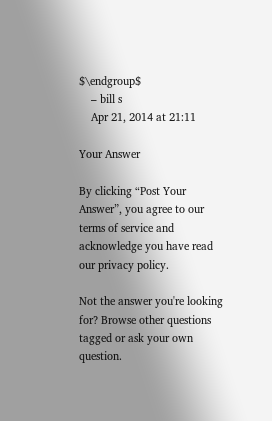$\endgroup$
    – bill s
    Apr 21, 2014 at 21:11

Your Answer

By clicking “Post Your Answer”, you agree to our terms of service and acknowledge you have read our privacy policy.

Not the answer you're looking for? Browse other questions tagged or ask your own question.